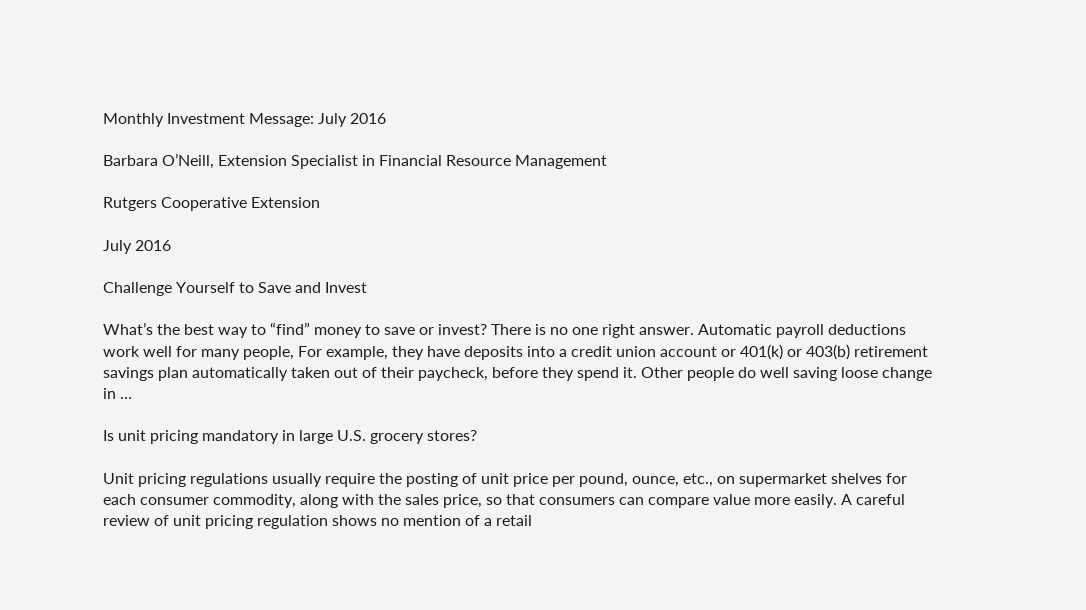Monthly Investment Message: July 2016

Barbara O’Neill, Extension Specialist in Financial Resource Management

Rutgers Cooperative Extension

July 2016

Challenge Yourself to Save and Invest

What’s the best way to “find” money to save or invest? There is no one right answer. Automatic payroll deductions work well for many people, For example, they have deposits into a credit union account or 401(k) or 403(b) retirement savings plan automatically taken out of their paycheck, before they spend it. Other people do well saving loose change in …

Is unit pricing mandatory in large U.S. grocery stores?

Unit pricing regulations usually require the posting of unit price per pound, ounce, etc., on supermarket shelves for each consumer commodity, along with the sales price, so that consumers can compare value more easily. A careful review of unit pricing regulation shows no mention of a retail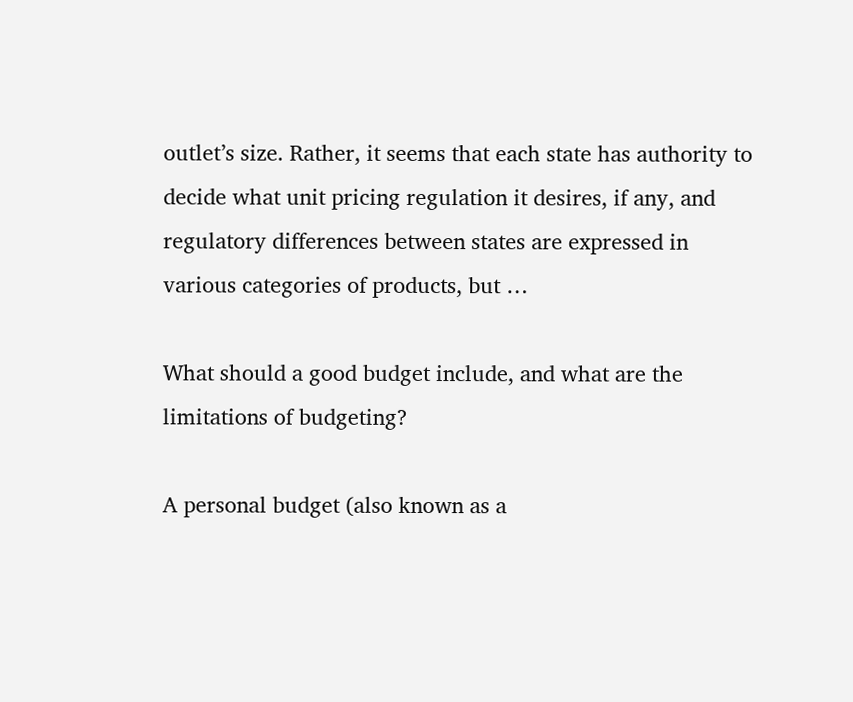outlet’s size. Rather, it seems that each state has authority to decide what unit pricing regulation it desires, if any, and regulatory differences between states are expressed in various categories of products, but …

What should a good budget include, and what are the limitations of budgeting?

A personal budget (also known as a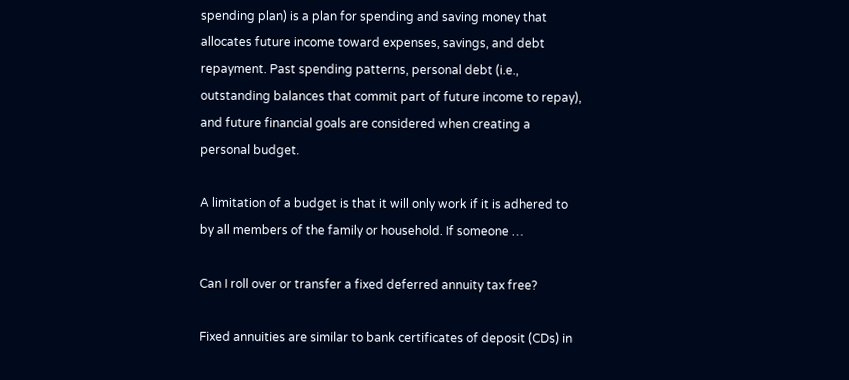spending plan) is a plan for spending and saving money that allocates future income toward expenses, savings, and debt repayment. Past spending patterns, personal debt (i.e., outstanding balances that commit part of future income to repay), and future financial goals are considered when creating a personal budget.

A limitation of a budget is that it will only work if it is adhered to by all members of the family or household. If someone …

Can I roll over or transfer a fixed deferred annuity tax free?

Fixed annuities are similar to bank certificates of deposit (CDs) in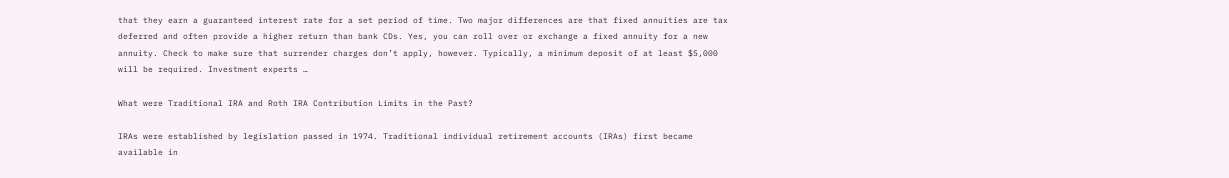that they earn a guaranteed interest rate for a set period of time. Two major differences are that fixed annuities are tax deferred and often provide a higher return than bank CDs. Yes, you can roll over or exchange a fixed annuity for a new annuity. Check to make sure that surrender charges don’t apply, however. Typically, a minimum deposit of at least $5,000 will be required. Investment experts …

What were Traditional IRA and Roth IRA Contribution Limits in the Past?

IRAs were established by legislation passed in 1974. Traditional individual retirement accounts (IRAs) first became available in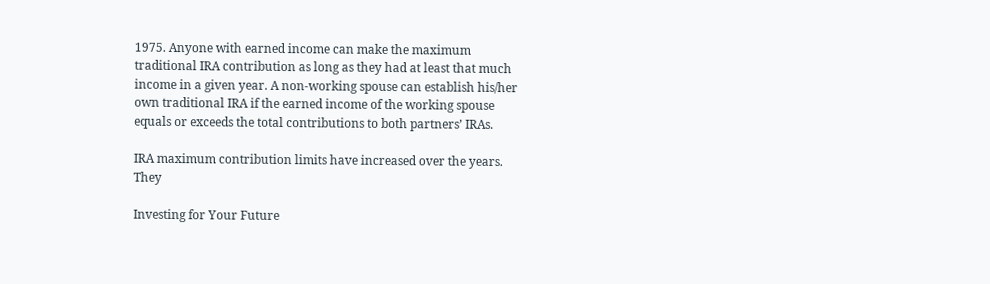1975. Anyone with earned income can make the maximum traditional IRA contribution as long as they had at least that much income in a given year. A non-working spouse can establish his/her own traditional IRA if the earned income of the working spouse equals or exceeds the total contributions to both partners’ IRAs.

IRA maximum contribution limits have increased over the years. They

Investing for Your Future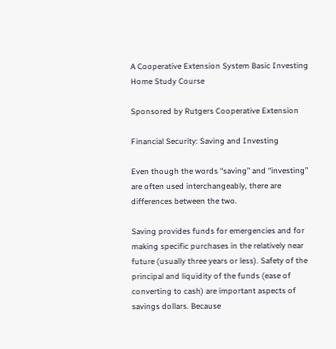A Cooperative Extension System Basic Investing Home Study Course

Sponsored by Rutgers Cooperative Extension

Financial Security: Saving and Investing

Even though the words “saving” and “investing” are often used interchangeably, there are differences between the two.

Saving provides funds for emergencies and for making specific purchases in the relatively near future (usually three years or less). Safety of the principal and liquidity of the funds (ease of converting to cash) are important aspects of savings dollars. Because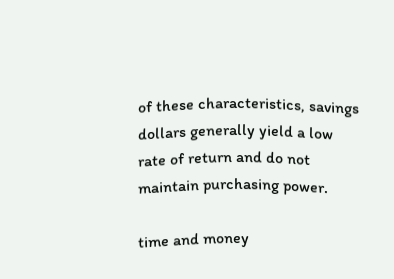of these characteristics, savings dollars generally yield a low rate of return and do not maintain purchasing power.

time and money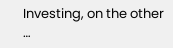Investing, on the other …